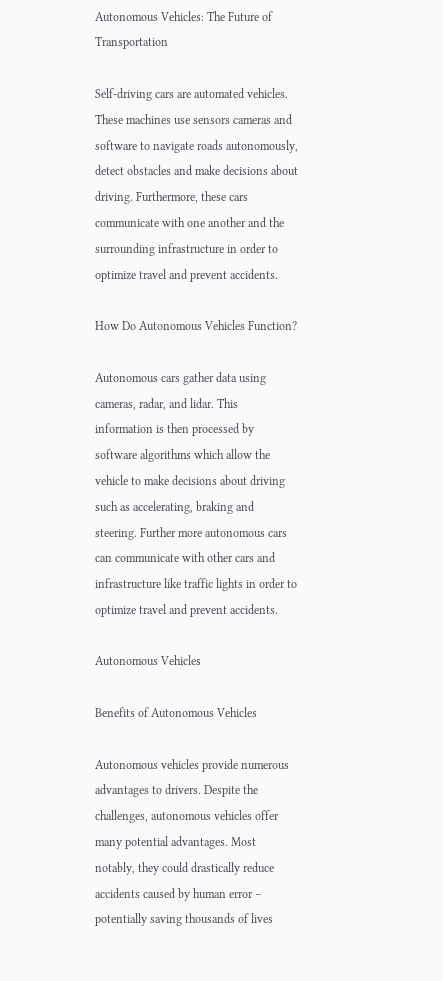Autonomous Vehicles: The Future of Transportation

Self-driving cars are automated vehicles. These machines use sensors cameras and software to navigate roads autonomously, detect obstacles and make decisions about driving. Furthermore, these cars communicate with one another and the surrounding infrastructure in order to optimize travel and prevent accidents.

How Do Autonomous Vehicles Function?

Autonomous cars gather data using cameras, radar, and lidar. This information is then processed by software algorithms which allow the vehicle to make decisions about driving such as accelerating, braking and steering. Further more autonomous cars can communicate with other cars and infrastructure like traffic lights in order to optimize travel and prevent accidents.

Autonomous Vehicles

Benefits of Autonomous Vehicles

Autonomous vehicles provide numerous advantages to drivers. Despite the challenges, autonomous vehicles offer many potential advantages. Most notably, they could drastically reduce accidents caused by human error – potentially saving thousands of lives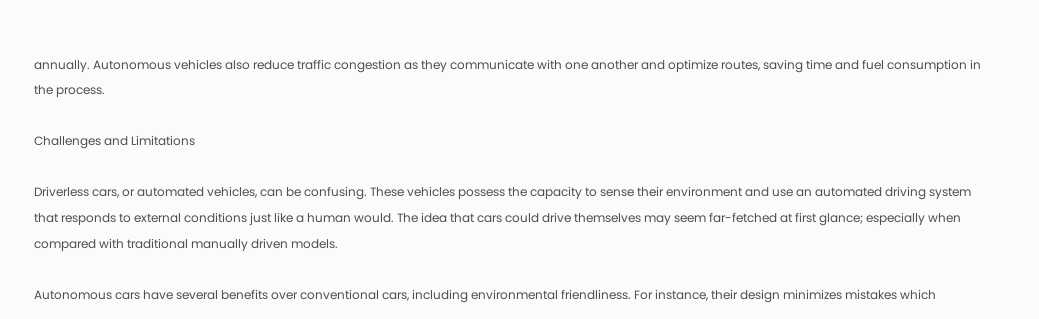annually. Autonomous vehicles also reduce traffic congestion as they communicate with one another and optimize routes, saving time and fuel consumption in the process.

Challenges and Limitations

Driverless cars, or automated vehicles, can be confusing. These vehicles possess the capacity to sense their environment and use an automated driving system that responds to external conditions just like a human would. The idea that cars could drive themselves may seem far-fetched at first glance; especially when compared with traditional manually driven models.

Autonomous cars have several benefits over conventional cars, including environmental friendliness. For instance, their design minimizes mistakes which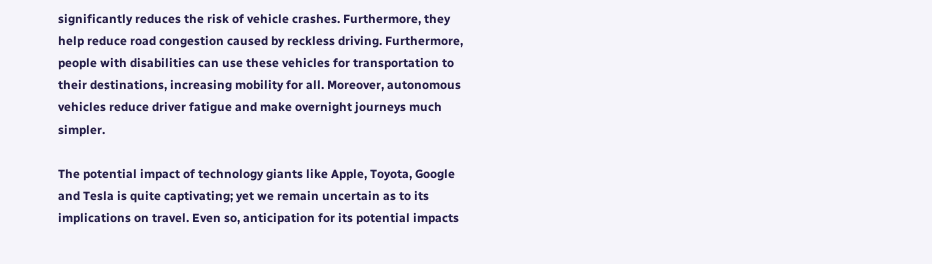significantly reduces the risk of vehicle crashes. Furthermore, they help reduce road congestion caused by reckless driving. Furthermore, people with disabilities can use these vehicles for transportation to their destinations, increasing mobility for all. Moreover, autonomous vehicles reduce driver fatigue and make overnight journeys much simpler.

The potential impact of technology giants like Apple, Toyota, Google and Tesla is quite captivating; yet we remain uncertain as to its implications on travel. Even so, anticipation for its potential impacts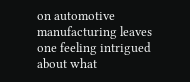on automotive manufacturing leaves one feeling intrigued about what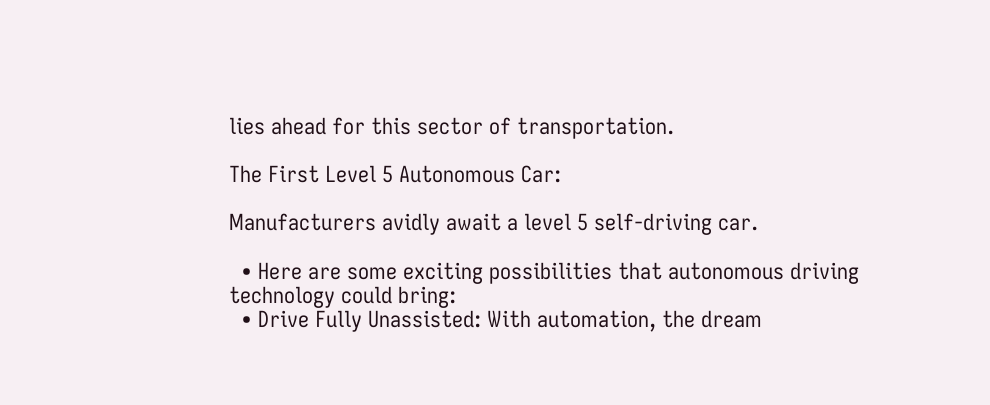lies ahead for this sector of transportation.

The First Level 5 Autonomous Car:

Manufacturers avidly await a level 5 self-driving car.

  • Here are some exciting possibilities that autonomous driving technology could bring:
  • Drive Fully Unassisted: With automation, the dream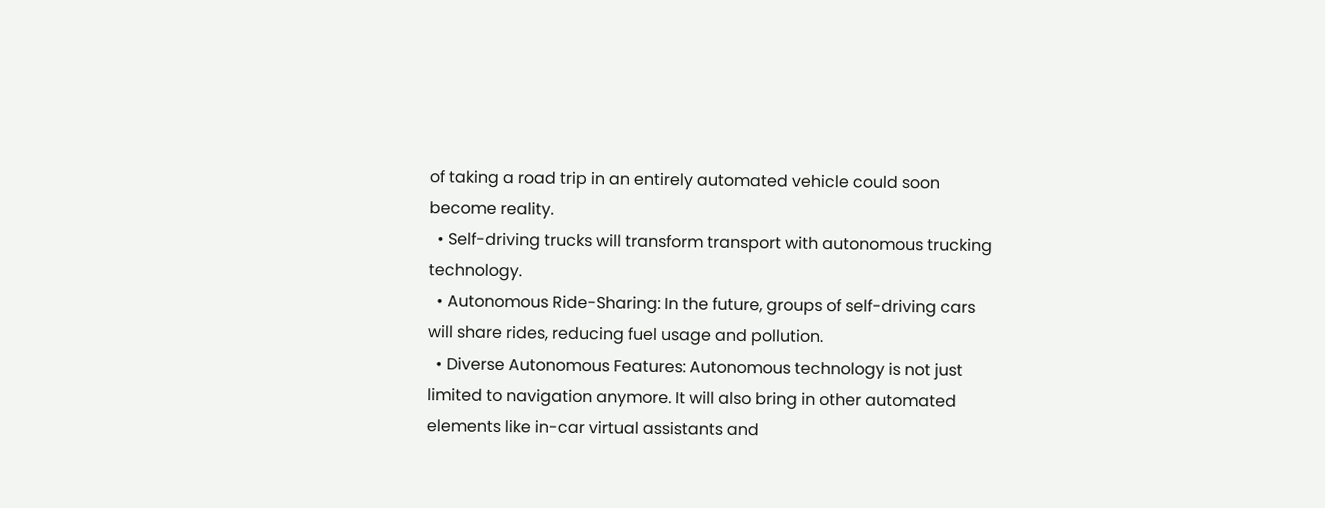of taking a road trip in an entirely automated vehicle could soon become reality.
  • Self-driving trucks will transform transport with autonomous trucking technology.
  • Autonomous Ride-Sharing: In the future, groups of self-driving cars will share rides, reducing fuel usage and pollution.
  • Diverse Autonomous Features: Autonomous technology is not just limited to navigation anymore. It will also bring in other automated elements like in-car virtual assistants and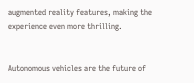augmented reality features, making the experience even more thrilling.


Autonomous vehicles are the future of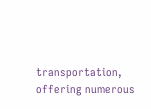transportation, offering numerous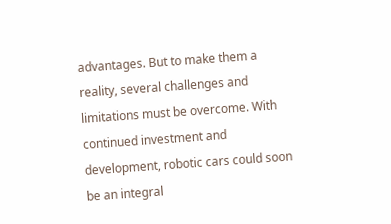advantages. But to make them a reality, several challenges and limitations must be overcome. With continued investment and development, robotic cars could soon be an integral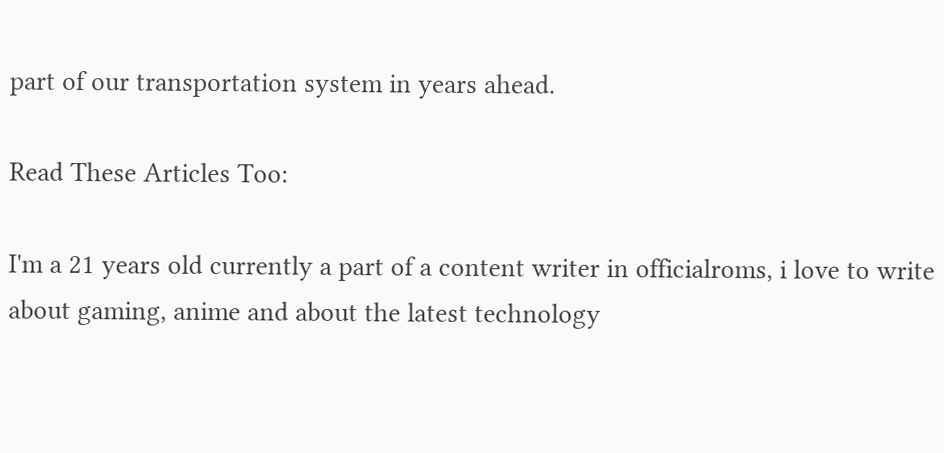part of our transportation system in years ahead.

Read These Articles Too:

I'm a 21 years old currently a part of a content writer in officialroms, i love to write about gaming, anime and about the latest technology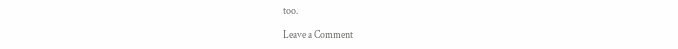too.

Leave a Comment